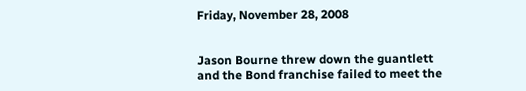Friday, November 28, 2008


Jason Bourne threw down the guantlett and the Bond franchise failed to meet the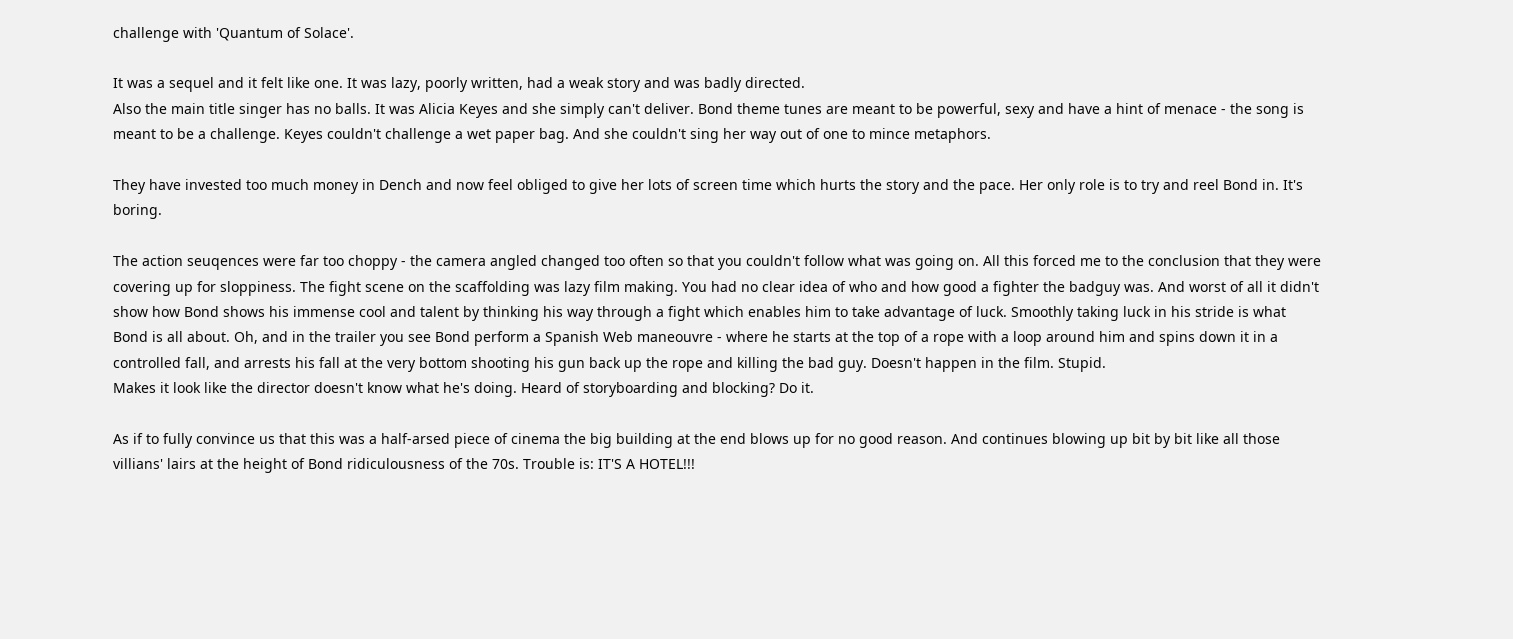challenge with 'Quantum of Solace'.

It was a sequel and it felt like one. It was lazy, poorly written, had a weak story and was badly directed.
Also the main title singer has no balls. It was Alicia Keyes and she simply can't deliver. Bond theme tunes are meant to be powerful, sexy and have a hint of menace - the song is meant to be a challenge. Keyes couldn't challenge a wet paper bag. And she couldn't sing her way out of one to mince metaphors.

They have invested too much money in Dench and now feel obliged to give her lots of screen time which hurts the story and the pace. Her only role is to try and reel Bond in. It's boring.

The action seuqences were far too choppy - the camera angled changed too often so that you couldn't follow what was going on. All this forced me to the conclusion that they were covering up for sloppiness. The fight scene on the scaffolding was lazy film making. You had no clear idea of who and how good a fighter the badguy was. And worst of all it didn't show how Bond shows his immense cool and talent by thinking his way through a fight which enables him to take advantage of luck. Smoothly taking luck in his stride is what Bond is all about. Oh, and in the trailer you see Bond perform a Spanish Web maneouvre - where he starts at the top of a rope with a loop around him and spins down it in a controlled fall, and arrests his fall at the very bottom shooting his gun back up the rope and killing the bad guy. Doesn't happen in the film. Stupid.
Makes it look like the director doesn't know what he's doing. Heard of storyboarding and blocking? Do it.

As if to fully convince us that this was a half-arsed piece of cinema the big building at the end blows up for no good reason. And continues blowing up bit by bit like all those villians' lairs at the height of Bond ridiculousness of the 70s. Trouble is: IT'S A HOTEL!!!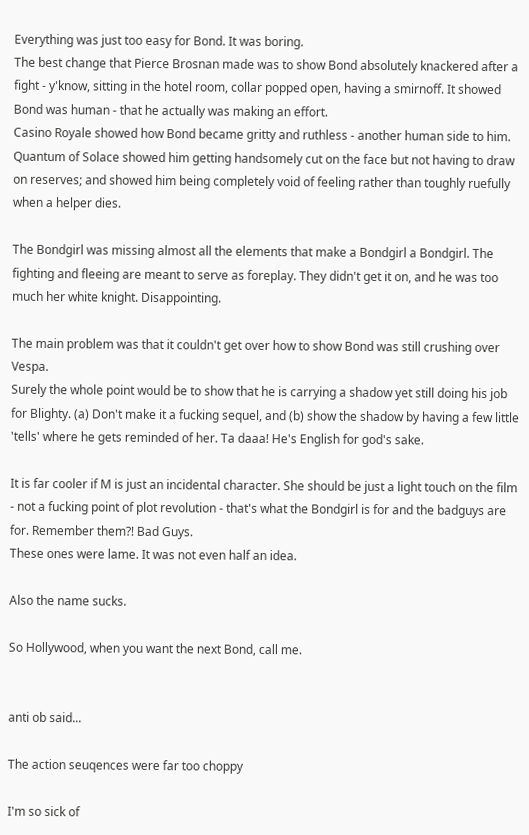Everything was just too easy for Bond. It was boring.
The best change that Pierce Brosnan made was to show Bond absolutely knackered after a fight - y'know, sitting in the hotel room, collar popped open, having a smirnoff. It showed Bond was human - that he actually was making an effort.
Casino Royale showed how Bond became gritty and ruthless - another human side to him.
Quantum of Solace showed him getting handsomely cut on the face but not having to draw on reserves; and showed him being completely void of feeling rather than toughly ruefully when a helper dies.

The Bondgirl was missing almost all the elements that make a Bondgirl a Bondgirl. The fighting and fleeing are meant to serve as foreplay. They didn't get it on, and he was too much her white knight. Disappointing.

The main problem was that it couldn't get over how to show Bond was still crushing over Vespa.
Surely the whole point would be to show that he is carrying a shadow yet still doing his job for Blighty. (a) Don't make it a fucking sequel, and (b) show the shadow by having a few little 'tells' where he gets reminded of her. Ta daaa! He's English for god's sake.

It is far cooler if M is just an incidental character. She should be just a light touch on the film - not a fucking point of plot revolution - that's what the Bondgirl is for and the badguys are for. Remember them?! Bad Guys.
These ones were lame. It was not even half an idea.

Also the name sucks.

So Hollywood, when you want the next Bond, call me.


anti ob said...

The action seuqences were far too choppy

I'm so sick of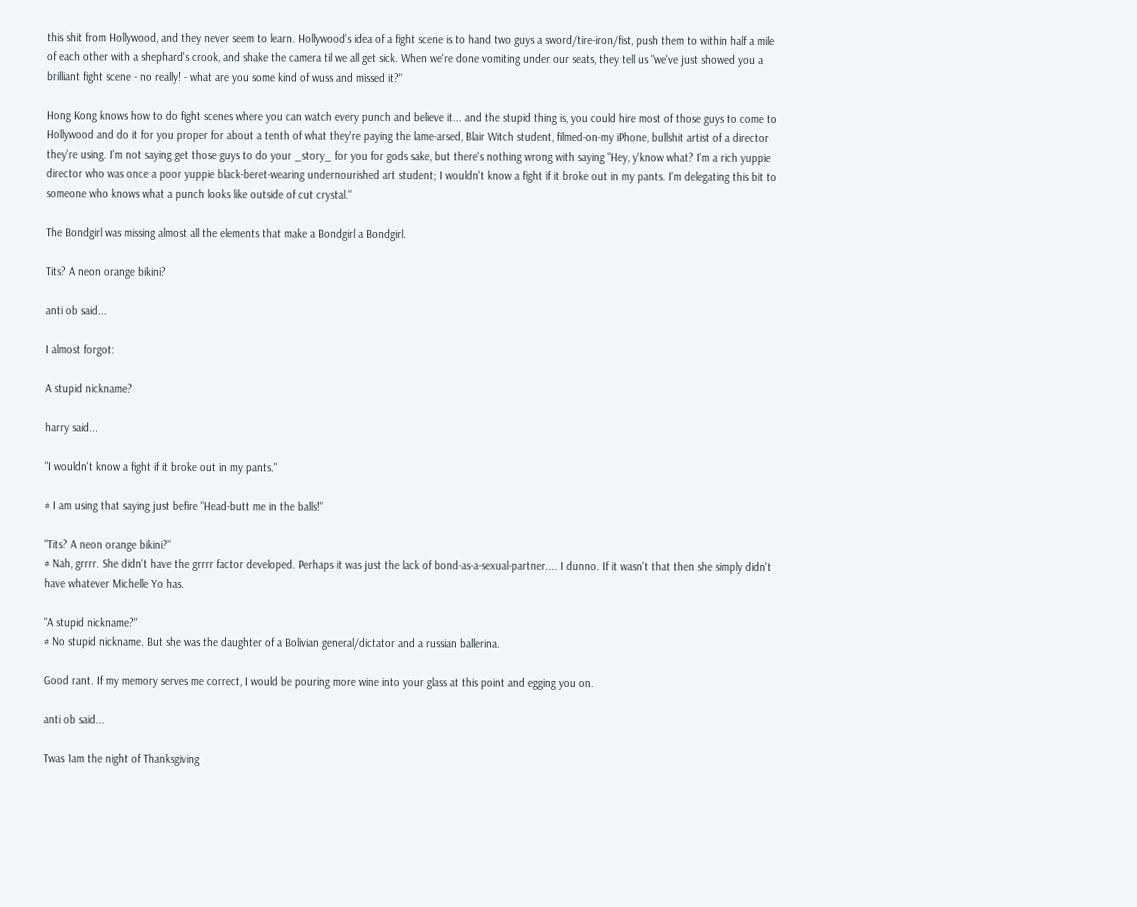this shit from Hollywood, and they never seem to learn. Hollywood's idea of a fight scene is to hand two guys a sword/tire-iron/fist, push them to within half a mile of each other with a shephard's crook, and shake the camera til we all get sick. When we're done vomiting under our seats, they tell us "we've just showed you a brilliant fight scene - no really! - what are you some kind of wuss and missed it?"

Hong Kong knows how to do fight scenes where you can watch every punch and believe it... and the stupid thing is, you could hire most of those guys to come to Hollywood and do it for you proper for about a tenth of what they're paying the lame-arsed, Blair Witch student, filmed-on-my iPhone, bullshit artist of a director they're using. I'm not saying get those guys to do your _story_ for you for gods sake, but there's nothing wrong with saying "Hey, y'know what? I'm a rich yuppie director who was once a poor yuppie black-beret-wearing undernourished art student; I wouldn't know a fight if it broke out in my pants. I'm delegating this bit to someone who knows what a punch looks like outside of cut crystal."

The Bondgirl was missing almost all the elements that make a Bondgirl a Bondgirl.

Tits? A neon orange bikini?

anti ob said...

I almost forgot:

A stupid nickname?

harry said...

"I wouldn't know a fight if it broke out in my pants."

# I am using that saying just befire "Head-butt me in the balls!"

"Tits? A neon orange bikini?"
# Nah, grrrr. She didn't have the grrrr factor developed. Perhaps it was just the lack of bond-as-a-sexual-partner.... I dunno. If it wasn't that then she simply didn't have whatever Michelle Yo has.

"A stupid nickname?"
# No stupid nickname. But she was the daughter of a Bolivian general/dictator and a russian ballerina.

Good rant. If my memory serves me correct, I would be pouring more wine into your glass at this point and egging you on.

anti ob said...

Twas 1am the night of Thanksgiving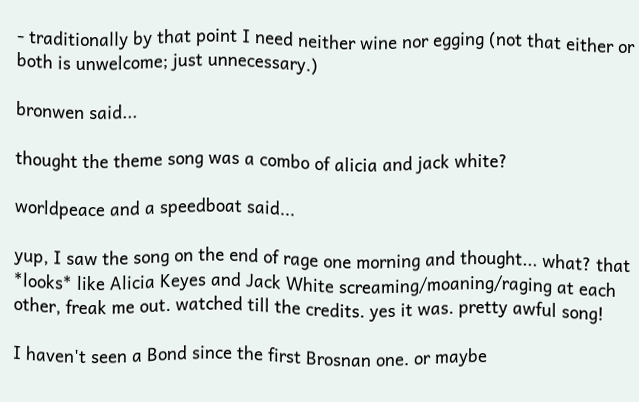- traditionally by that point I need neither wine nor egging (not that either or both is unwelcome; just unnecessary.)

bronwen said...

thought the theme song was a combo of alicia and jack white?

worldpeace and a speedboat said...

yup, I saw the song on the end of rage one morning and thought... what? that *looks* like Alicia Keyes and Jack White screaming/moaning/raging at each other, freak me out. watched till the credits. yes it was. pretty awful song!

I haven't seen a Bond since the first Brosnan one. or maybe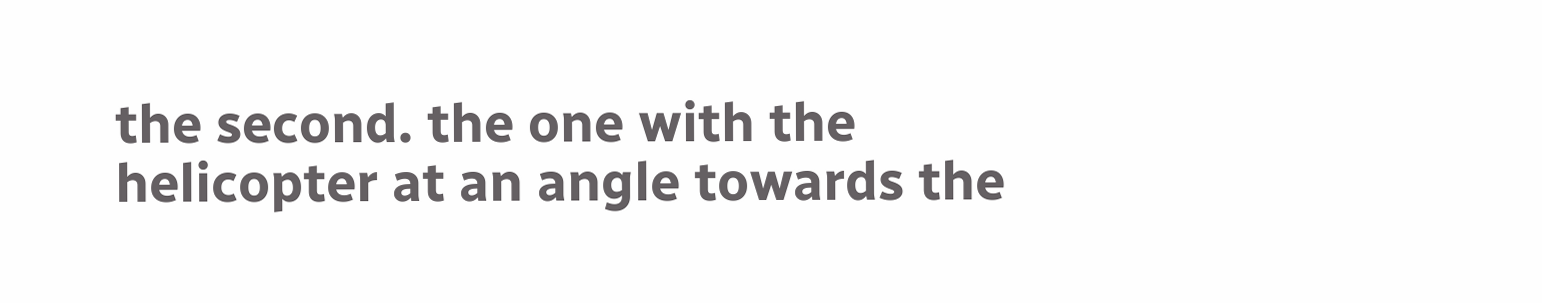the second. the one with the helicopter at an angle towards the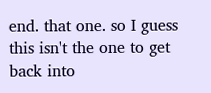end. that one. so I guess this isn't the one to get back into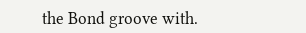the Bond groove with.